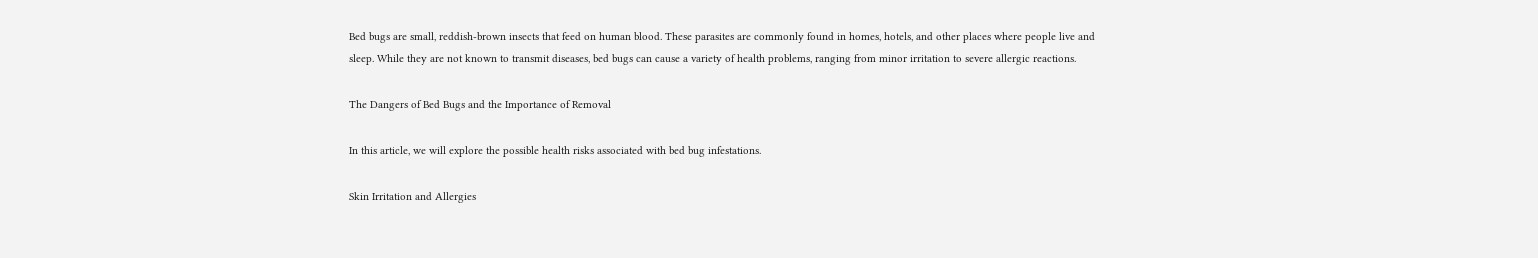Bed bugs are small, reddish-brown insects that feed on human blood. These parasites are commonly found in homes, hotels, and other places where people live and sleep. While they are not known to transmit diseases, bed bugs can cause a variety of health problems, ranging from minor irritation to severe allergic reactions.

The Dangers of Bed Bugs and the Importance of Removal

In this article, we will explore the possible health risks associated with bed bug infestations.

Skin Irritation and Allergies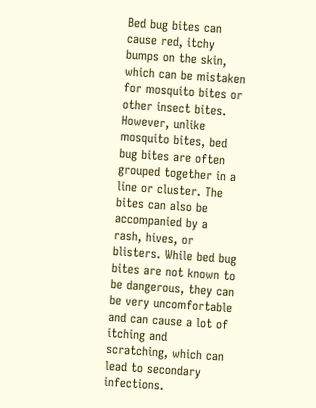Bed bug bites can cause red, itchy bumps on the skin, which can be mistaken for mosquito bites or other insect bites. However, unlike mosquito bites, bed bug bites are often grouped together in a line or cluster. The bites can also be accompanied by a rash, hives, or blisters. While bed bug bites are not known to be dangerous, they can be very uncomfortable and can cause a lot of itching and scratching, which can lead to secondary infections.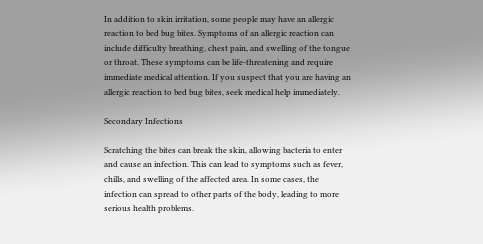In addition to skin irritation, some people may have an allergic reaction to bed bug bites. Symptoms of an allergic reaction can include difficulty breathing, chest pain, and swelling of the tongue or throat. These symptoms can be life-threatening and require immediate medical attention. If you suspect that you are having an allergic reaction to bed bug bites, seek medical help immediately.

Secondary Infections

Scratching the bites can break the skin, allowing bacteria to enter and cause an infection. This can lead to symptoms such as fever, chills, and swelling of the affected area. In some cases, the infection can spread to other parts of the body, leading to more serious health problems.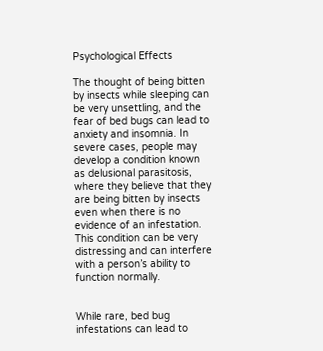Psychological Effects

The thought of being bitten by insects while sleeping can be very unsettling, and the fear of bed bugs can lead to anxiety and insomnia. In severe cases, people may develop a condition known as delusional parasitosis, where they believe that they are being bitten by insects even when there is no evidence of an infestation. This condition can be very distressing and can interfere with a person’s ability to function normally.


While rare, bed bug infestations can lead to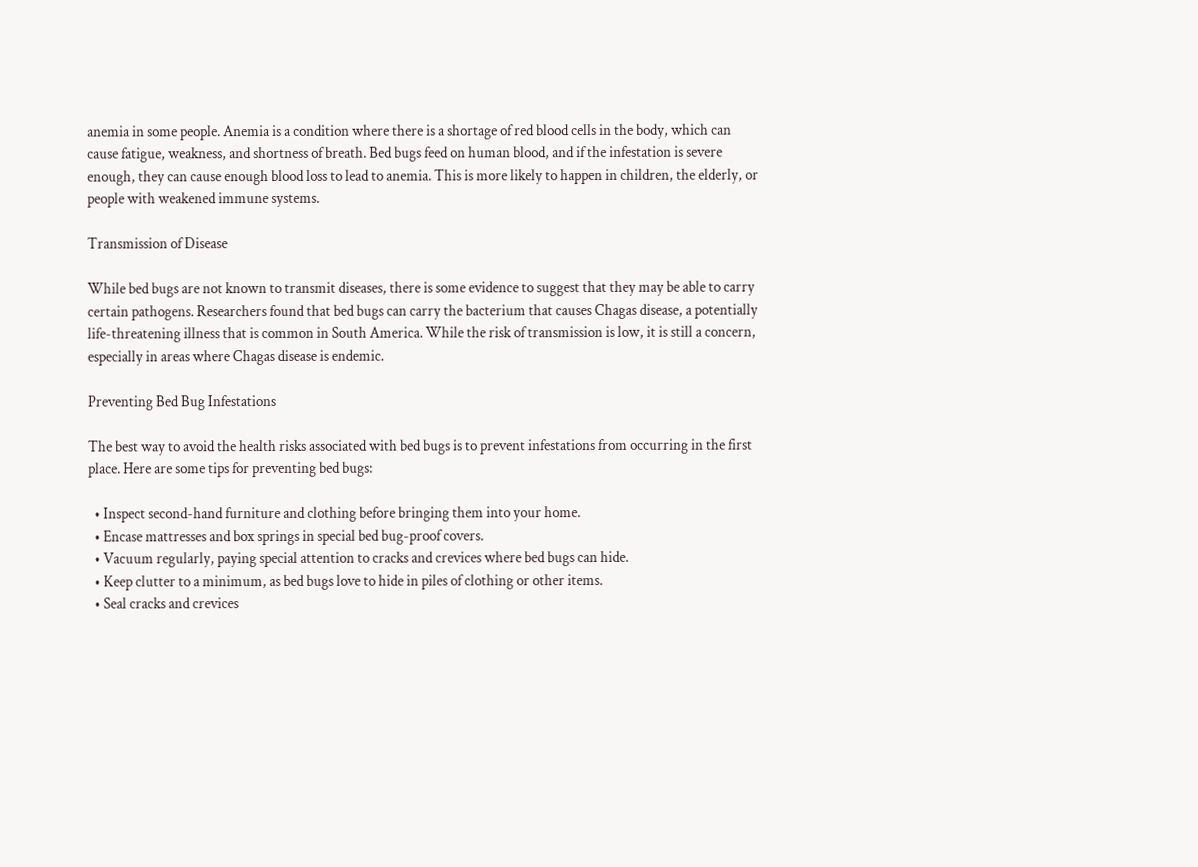anemia in some people. Anemia is a condition where there is a shortage of red blood cells in the body, which can cause fatigue, weakness, and shortness of breath. Bed bugs feed on human blood, and if the infestation is severe enough, they can cause enough blood loss to lead to anemia. This is more likely to happen in children, the elderly, or people with weakened immune systems.

Transmission of Disease

While bed bugs are not known to transmit diseases, there is some evidence to suggest that they may be able to carry certain pathogens. Researchers found that bed bugs can carry the bacterium that causes Chagas disease, a potentially life-threatening illness that is common in South America. While the risk of transmission is low, it is still a concern, especially in areas where Chagas disease is endemic.

Preventing Bed Bug Infestations

The best way to avoid the health risks associated with bed bugs is to prevent infestations from occurring in the first place. Here are some tips for preventing bed bugs:

  • Inspect second-hand furniture and clothing before bringing them into your home.
  • Encase mattresses and box springs in special bed bug-proof covers.
  • Vacuum regularly, paying special attention to cracks and crevices where bed bugs can hide.
  • Keep clutter to a minimum, as bed bugs love to hide in piles of clothing or other items.
  • Seal cracks and crevices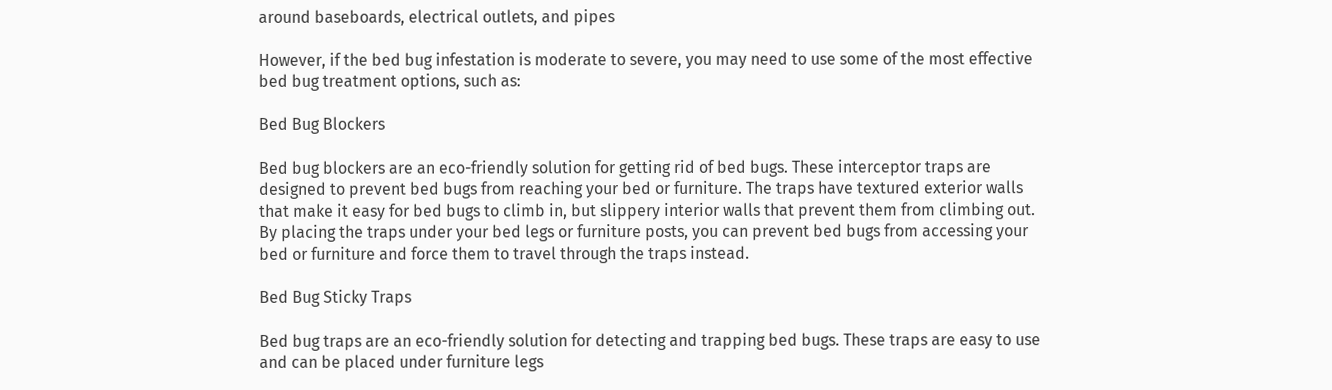around baseboards, electrical outlets, and pipes

However, if the bed bug infestation is moderate to severe, you may need to use some of the most effective bed bug treatment options, such as:

Bed Bug Blockers

Bed bug blockers are an eco-friendly solution for getting rid of bed bugs. These interceptor traps are designed to prevent bed bugs from reaching your bed or furniture. The traps have textured exterior walls that make it easy for bed bugs to climb in, but slippery interior walls that prevent them from climbing out. By placing the traps under your bed legs or furniture posts, you can prevent bed bugs from accessing your bed or furniture and force them to travel through the traps instead.

Bed Bug Sticky Traps

Bed bug traps are an eco-friendly solution for detecting and trapping bed bugs. These traps are easy to use and can be placed under furniture legs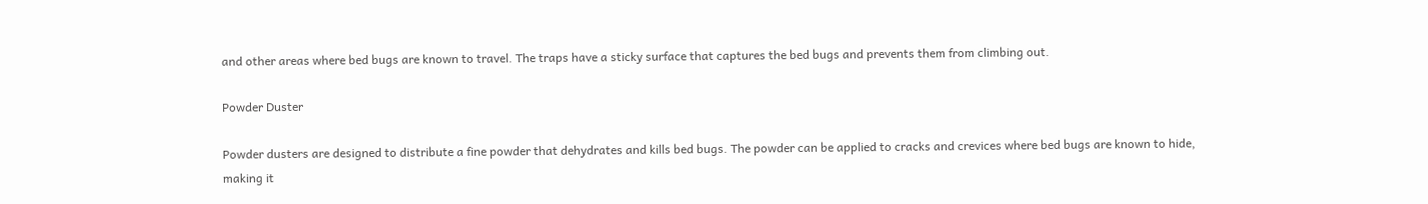and other areas where bed bugs are known to travel. The traps have a sticky surface that captures the bed bugs and prevents them from climbing out.

Powder Duster

Powder dusters are designed to distribute a fine powder that dehydrates and kills bed bugs. The powder can be applied to cracks and crevices where bed bugs are known to hide, making it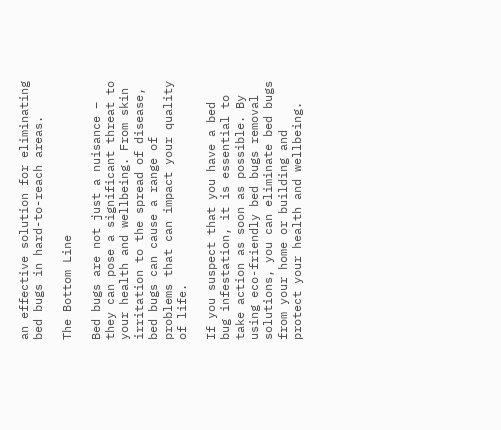an effective solution for eliminating bed bugs in hard-to-reach areas.

The Bottom Line

Bed bugs are not just a nuisance – they can pose a significant threat to your health and wellbeing. From skin irritation to the spread of disease, bed bugs can cause a range of problems that can impact your quality of life.

If you suspect that you have a bed bug infestation, it is essential to take action as soon as possible. By using eco-friendly bed bugs removal solutions, you can eliminate bed bugs from your home or building and protect your health and wellbeing.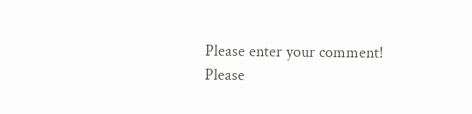Please enter your comment!
Please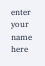enter your name here